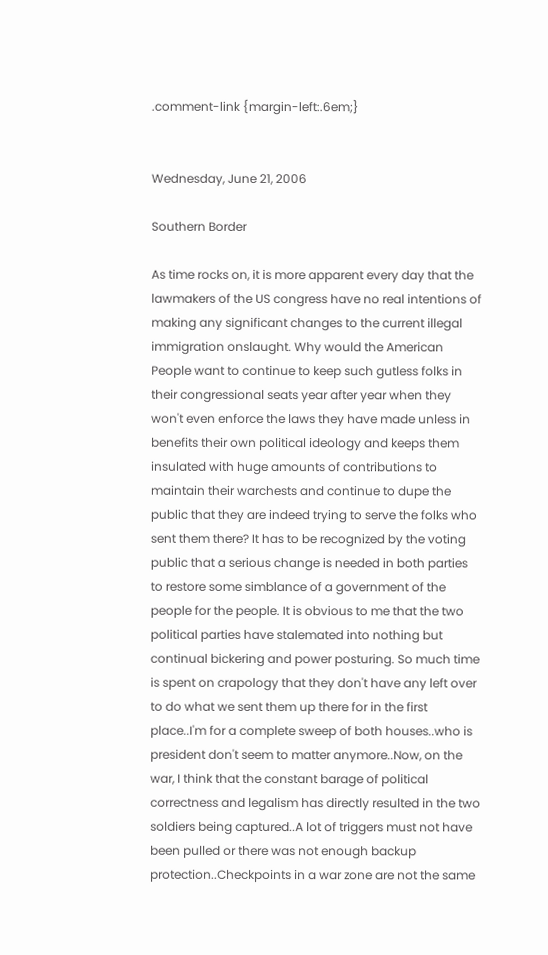.comment-link {margin-left:.6em;}


Wednesday, June 21, 2006

Southern Border

As time rocks on, it is more apparent every day that the lawmakers of the US congress have no real intentions of making any significant changes to the current illegal immigration onslaught. Why would the American People want to continue to keep such gutless folks in their congressional seats year after year when they won't even enforce the laws they have made unless in benefits their own political ideology and keeps them insulated with huge amounts of contributions to maintain their warchests and continue to dupe the public that they are indeed trying to serve the folks who sent them there? It has to be recognized by the voting public that a serious change is needed in both parties to restore some simblance of a government of the people for the people. It is obvious to me that the two political parties have stalemated into nothing but continual bickering and power posturing. So much time is spent on crapology that they don't have any left over to do what we sent them up there for in the first place..I'm for a complete sweep of both houses..who is president don't seem to matter anymore..Now, on the war, I think that the constant barage of political correctness and legalism has directly resulted in the two soldiers being captured..A lot of triggers must not have been pulled or there was not enough backup protection..Checkpoints in a war zone are not the same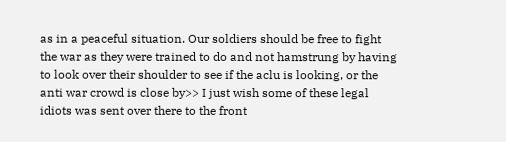as in a peaceful situation. Our soldiers should be free to fight the war as they were trained to do and not hamstrung by having to look over their shoulder to see if the aclu is looking, or the anti war crowd is close by>> I just wish some of these legal idiots was sent over there to the front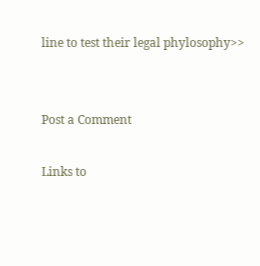line to test their legal phylosophy>>


Post a Comment

Links to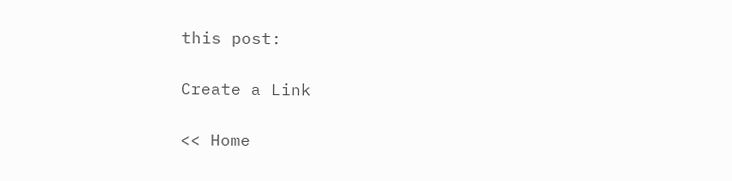this post:

Create a Link

<< Home